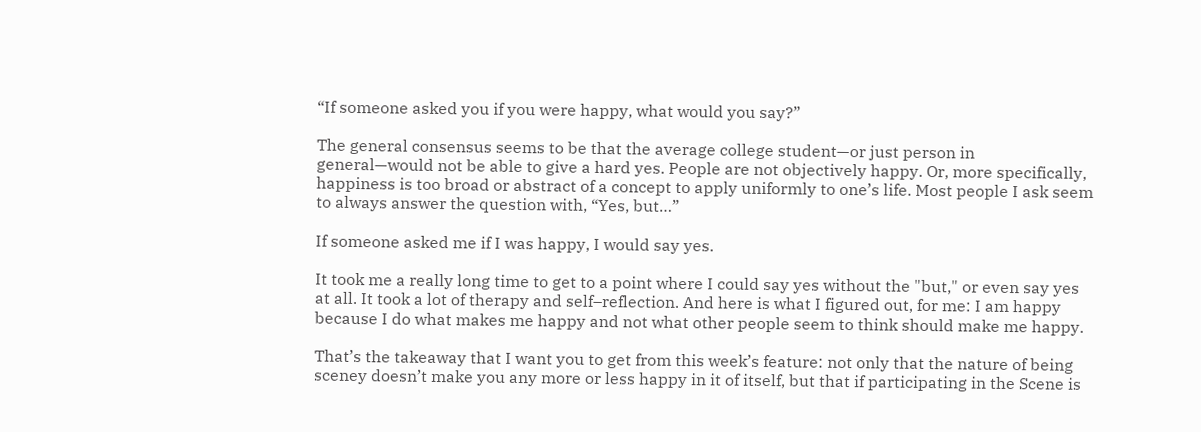“If someone asked you if you were happy, what would you say?”

The general consensus seems to be that the average college student—or just person in general—would not be able to give a hard yes. People are not objectively happy. Or, more specifically, happiness is too broad or abstract of a concept to apply uniformly to one’s life. Most people I ask seem to always answer the question with, “Yes, but…”

If someone asked me if I was happy, I would say yes.

It took me a really long time to get to a point where I could say yes without the "but," or even say yes at all. It took a lot of therapy and self–reflection. And here is what I figured out, for me: I am happy because I do what makes me happy and not what other people seem to think should make me happy.

That’s the takeaway that I want you to get from this week’s feature: not only that the nature of being sceney doesn’t make you any more or less happy in it of itself, but that if participating in the Scene is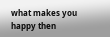what makes you happy then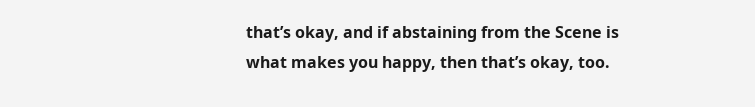that’s okay, and if abstaining from the Scene is what makes you happy, then that’s okay, too.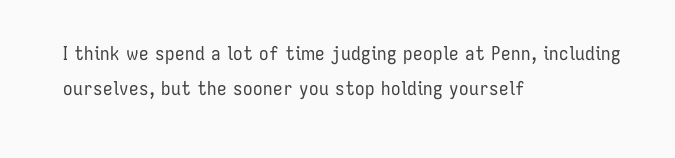I think we spend a lot of time judging people at Penn, including ourselves, but the sooner you stop holding yourself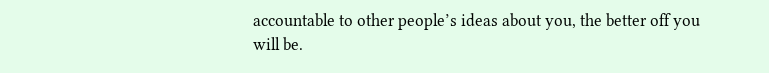accountable to other people’s ideas about you, the better off you will be.